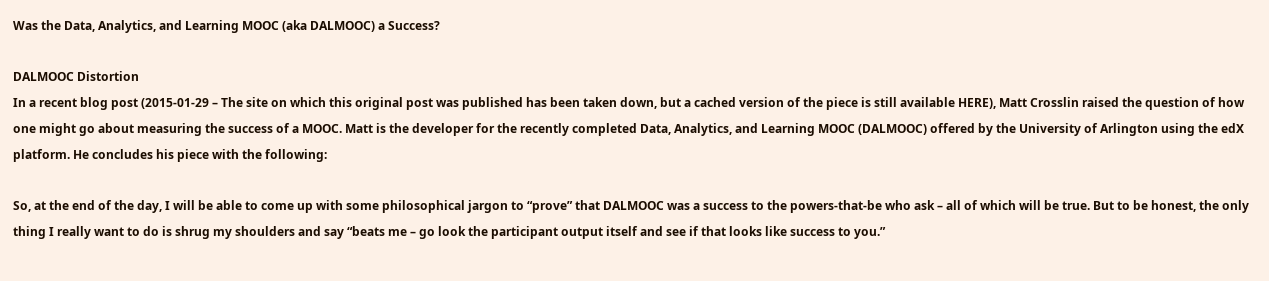Was the Data, Analytics, and Learning MOOC (aka DALMOOC) a Success?

DALMOOC Distortion
In a recent blog post (2015-01-29 – The site on which this original post was published has been taken down, but a cached version of the piece is still available HERE), Matt Crosslin raised the question of how one might go about measuring the success of a MOOC. Matt is the developer for the recently completed Data, Analytics, and Learning MOOC (DALMOOC) offered by the University of Arlington using the edX platform. He concludes his piece with the following:

So, at the end of the day, I will be able to come up with some philosophical jargon to “prove” that DALMOOC was a success to the powers-that-be who ask – all of which will be true. But to be honest, the only thing I really want to do is shrug my shoulders and say “beats me – go look the participant output itself and see if that looks like success to you.”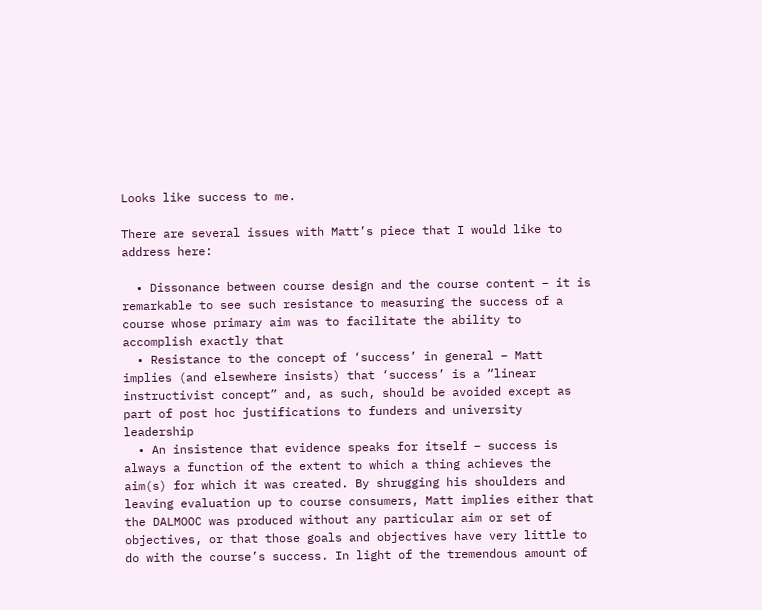Looks like success to me.

There are several issues with Matt’s piece that I would like to address here:

  • Dissonance between course design and the course content – it is remarkable to see such resistance to measuring the success of a course whose primary aim was to facilitate the ability to accomplish exactly that
  • Resistance to the concept of ‘success’ in general – Matt implies (and elsewhere insists) that ‘success’ is a “linear instructivist concept” and, as such, should be avoided except as part of post hoc justifications to funders and university leadership
  • An insistence that evidence speaks for itself – success is always a function of the extent to which a thing achieves the aim(s) for which it was created. By shrugging his shoulders and leaving evaluation up to course consumers, Matt implies either that the DALMOOC was produced without any particular aim or set of objectives, or that those goals and objectives have very little to do with the course’s success. In light of the tremendous amount of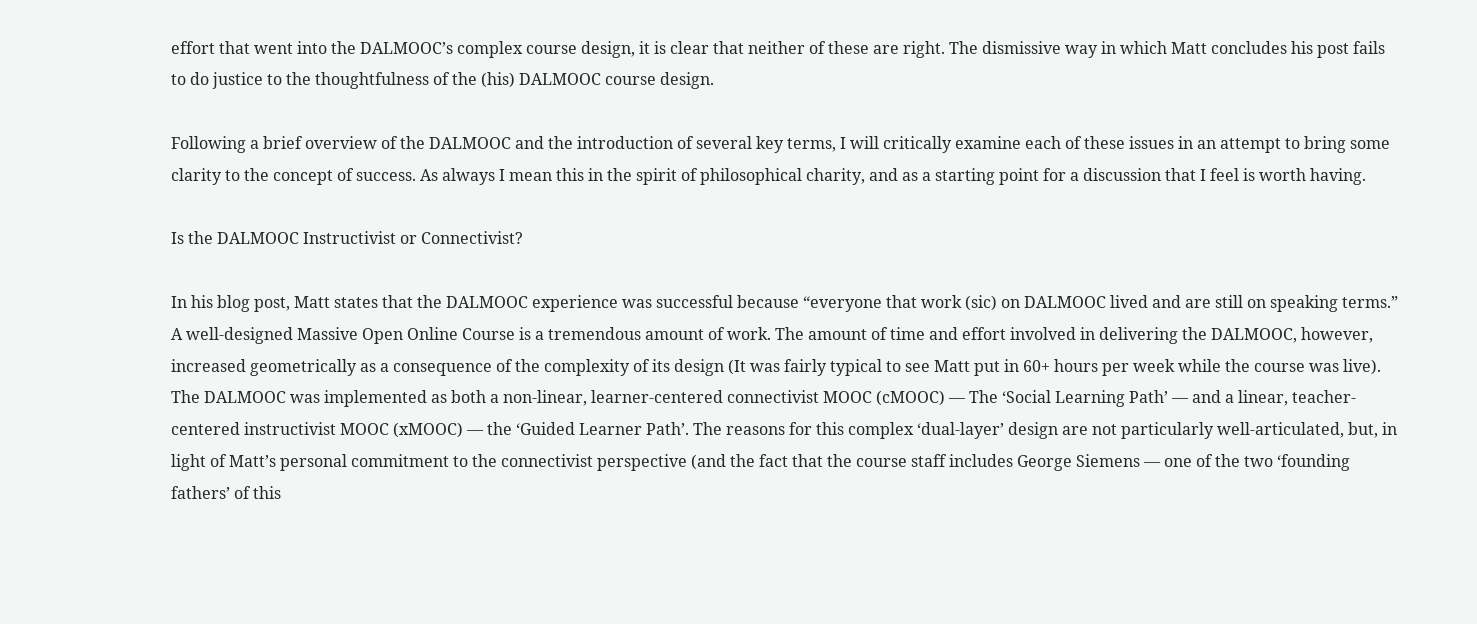effort that went into the DALMOOC’s complex course design, it is clear that neither of these are right. The dismissive way in which Matt concludes his post fails to do justice to the thoughtfulness of the (his) DALMOOC course design.

Following a brief overview of the DALMOOC and the introduction of several key terms, I will critically examine each of these issues in an attempt to bring some clarity to the concept of success. As always I mean this in the spirit of philosophical charity, and as a starting point for a discussion that I feel is worth having.

Is the DALMOOC Instructivist or Connectivist?

In his blog post, Matt states that the DALMOOC experience was successful because “everyone that work (sic) on DALMOOC lived and are still on speaking terms.” A well-designed Massive Open Online Course is a tremendous amount of work. The amount of time and effort involved in delivering the DALMOOC, however, increased geometrically as a consequence of the complexity of its design (It was fairly typical to see Matt put in 60+ hours per week while the course was live). The DALMOOC was implemented as both a non-linear, learner-centered connectivist MOOC (cMOOC) — The ‘Social Learning Path’ — and a linear, teacher-centered instructivist MOOC (xMOOC) — the ‘Guided Learner Path’. The reasons for this complex ‘dual-layer’ design are not particularly well-articulated, but, in light of Matt’s personal commitment to the connectivist perspective (and the fact that the course staff includes George Siemens — one of the two ‘founding fathers’ of this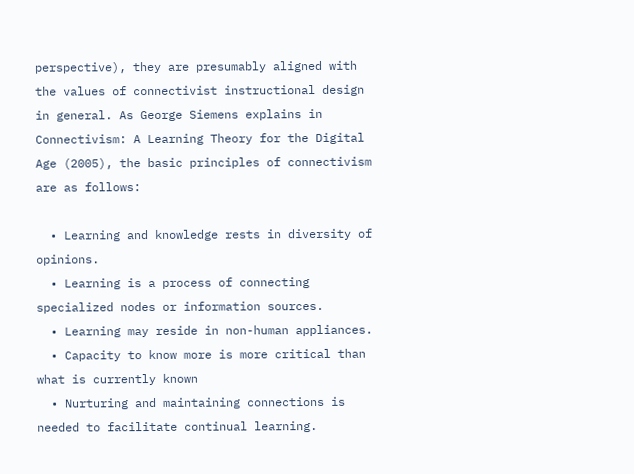perspective), they are presumably aligned with the values of connectivist instructional design in general. As George Siemens explains in Connectivism: A Learning Theory for the Digital Age (2005), the basic principles of connectivism are as follows:

  • Learning and knowledge rests in diversity of opinions.
  • Learning is a process of connecting specialized nodes or information sources.
  • Learning may reside in non-human appliances.
  • Capacity to know more is more critical than what is currently known
  • Nurturing and maintaining connections is needed to facilitate continual learning.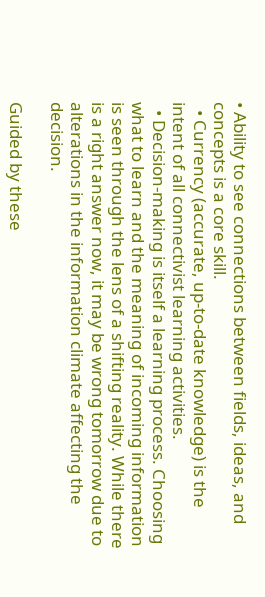• Ability to see connections between fields, ideas, and concepts is a core skill.
  • Currency (accurate, up-to-date knowledge) is the intent of all connectivist learning activities.
  • Decision-making is itself a learning process. Choosing what to learn and the meaning of incoming information is seen through the lens of a shifting reality. While there is a right answer now, it may be wrong tomorrow due to alterations in the information climate affecting the decision.

Guided by these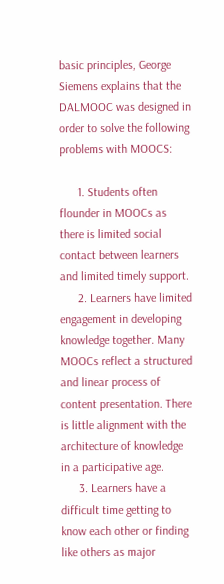basic principles, George Siemens explains that the DALMOOC was designed in order to solve the following problems with MOOCS:

      1. Students often flounder in MOOCs as there is limited social contact between learners and limited timely support.
      2. Learners have limited engagement in developing knowledge together. Many MOOCs reflect a structured and linear process of content presentation. There is little alignment with the architecture of knowledge in a participative age.
      3. Learners have a difficult time getting to know each other or finding like others as major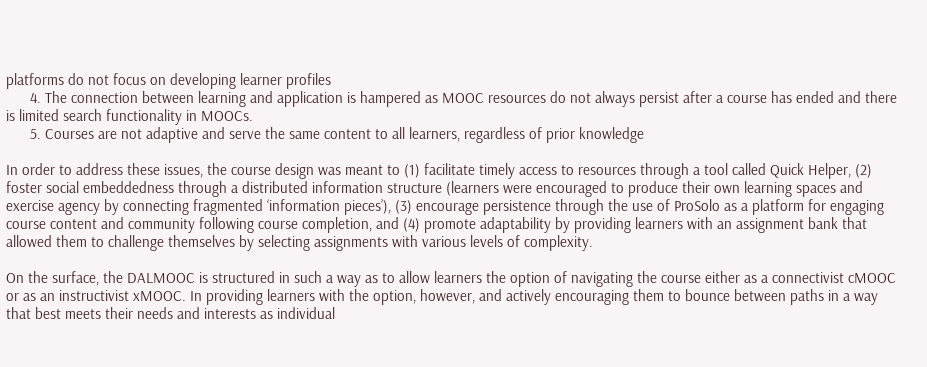platforms do not focus on developing learner profiles
      4. The connection between learning and application is hampered as MOOC resources do not always persist after a course has ended and there is limited search functionality in MOOCs.
      5. Courses are not adaptive and serve the same content to all learners, regardless of prior knowledge

In order to address these issues, the course design was meant to (1) facilitate timely access to resources through a tool called Quick Helper, (2) foster social embeddedness through a distributed information structure (learners were encouraged to produce their own learning spaces and exercise agency by connecting fragmented ‘information pieces’), (3) encourage persistence through the use of ProSolo as a platform for engaging course content and community following course completion, and (4) promote adaptability by providing learners with an assignment bank that allowed them to challenge themselves by selecting assignments with various levels of complexity.

On the surface, the DALMOOC is structured in such a way as to allow learners the option of navigating the course either as a connectivist cMOOC or as an instructivist xMOOC. In providing learners with the option, however, and actively encouraging them to bounce between paths in a way that best meets their needs and interests as individual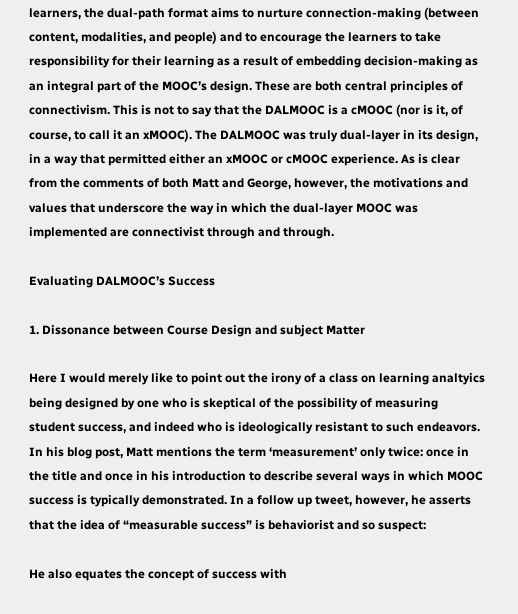learners, the dual-path format aims to nurture connection-making (between content, modalities, and people) and to encourage the learners to take responsibility for their learning as a result of embedding decision-making as an integral part of the MOOC’s design. These are both central principles of connectivism. This is not to say that the DALMOOC is a cMOOC (nor is it, of course, to call it an xMOOC). The DALMOOC was truly dual-layer in its design, in a way that permitted either an xMOOC or cMOOC experience. As is clear from the comments of both Matt and George, however, the motivations and values that underscore the way in which the dual-layer MOOC was implemented are connectivist through and through.

Evaluating DALMOOC’s Success

1. Dissonance between Course Design and subject Matter

Here I would merely like to point out the irony of a class on learning analtyics being designed by one who is skeptical of the possibility of measuring student success, and indeed who is ideologically resistant to such endeavors. In his blog post, Matt mentions the term ‘measurement’ only twice: once in the title and once in his introduction to describe several ways in which MOOC success is typically demonstrated. In a follow up tweet, however, he asserts that the idea of “measurable success” is behaviorist and so suspect:

He also equates the concept of success with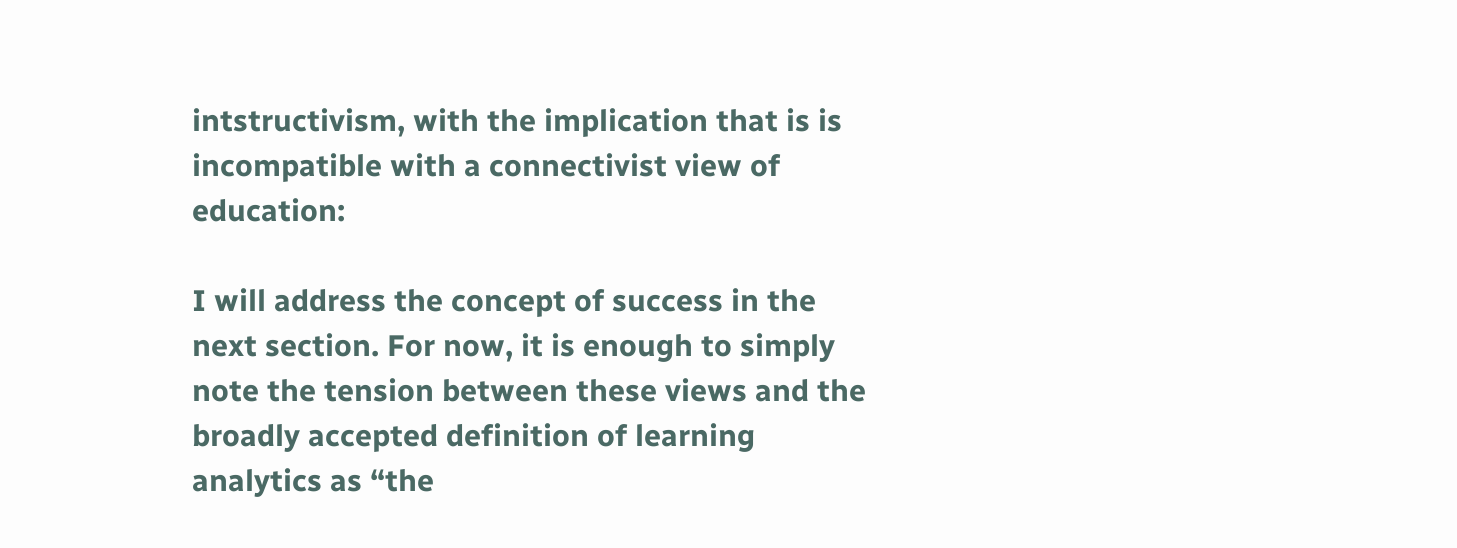intstructivism, with the implication that is is incompatible with a connectivist view of education:

I will address the concept of success in the next section. For now, it is enough to simply note the tension between these views and the broadly accepted definition of learning analytics as “the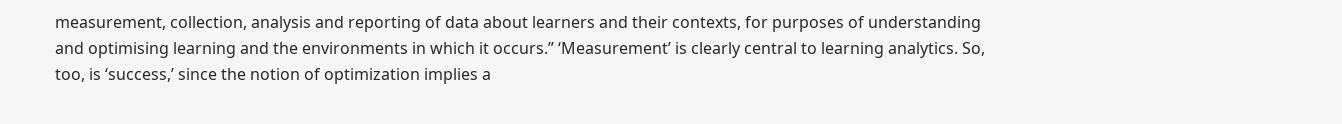measurement, collection, analysis and reporting of data about learners and their contexts, for purposes of understanding and optimising learning and the environments in which it occurs.” ‘Measurement’ is clearly central to learning analytics. So, too, is ‘success,’ since the notion of optimization implies a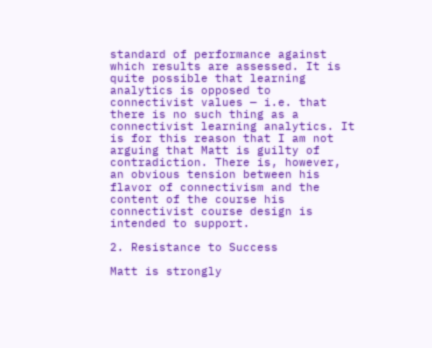standard of performance against which results are assessed. It is quite possible that learning analytics is opposed to connectivist values — i.e. that there is no such thing as a connectivist learning analytics. It is for this reason that I am not arguing that Matt is guilty of contradiction. There is, however, an obvious tension between his flavor of connectivism and the content of the course his connectivist course design is intended to support.

2. Resistance to Success

Matt is strongly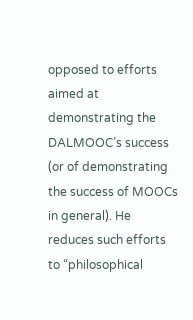opposed to efforts aimed at demonstrating the DALMOOC’s success (or of demonstrating the success of MOOCs in general). He reduces such efforts to “philosophical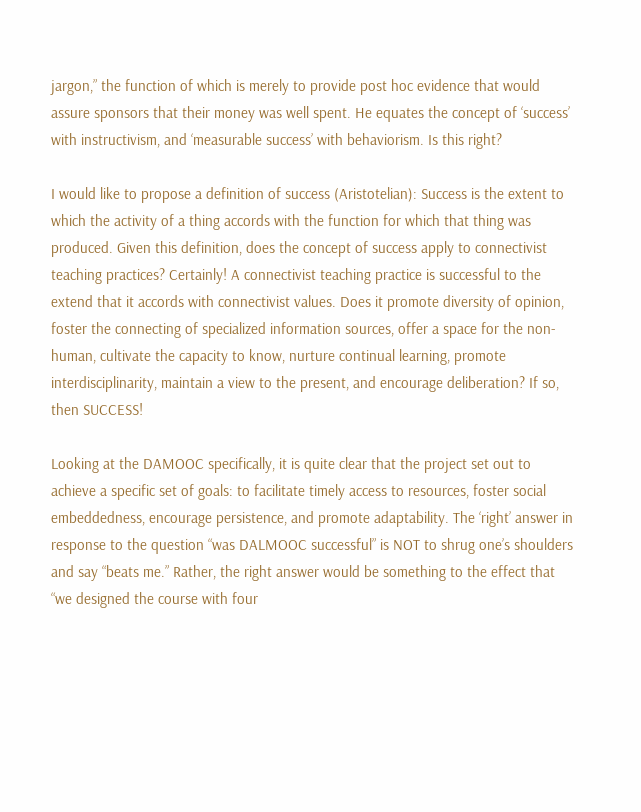jargon,” the function of which is merely to provide post hoc evidence that would assure sponsors that their money was well spent. He equates the concept of ‘success’ with instructivism, and ‘measurable success’ with behaviorism. Is this right?

I would like to propose a definition of success (Aristotelian): Success is the extent to which the activity of a thing accords with the function for which that thing was produced. Given this definition, does the concept of success apply to connectivist teaching practices? Certainly! A connectivist teaching practice is successful to the extend that it accords with connectivist values. Does it promote diversity of opinion, foster the connecting of specialized information sources, offer a space for the non-human, cultivate the capacity to know, nurture continual learning, promote interdisciplinarity, maintain a view to the present, and encourage deliberation? If so, then SUCCESS!

Looking at the DAMOOC specifically, it is quite clear that the project set out to achieve a specific set of goals: to facilitate timely access to resources, foster social embeddedness, encourage persistence, and promote adaptability. The ‘right’ answer in response to the question “was DALMOOC successful” is NOT to shrug one’s shoulders and say “beats me.” Rather, the right answer would be something to the effect that “we designed the course with four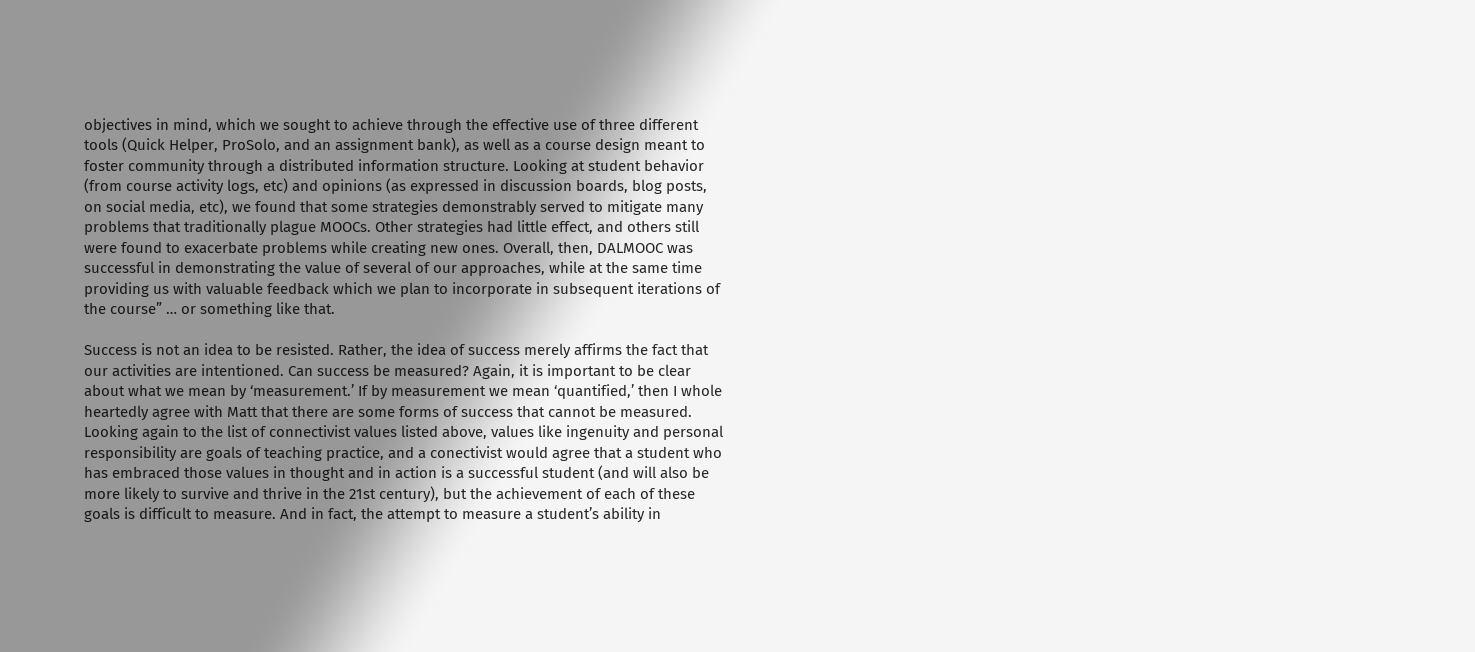objectives in mind, which we sought to achieve through the effective use of three different tools (Quick Helper, ProSolo, and an assignment bank), as well as a course design meant to foster community through a distributed information structure. Looking at student behavior (from course activity logs, etc) and opinions (as expressed in discussion boards, blog posts, on social media, etc), we found that some strategies demonstrably served to mitigate many problems that traditionally plague MOOCs. Other strategies had little effect, and others still were found to exacerbate problems while creating new ones. Overall, then, DALMOOC was successful in demonstrating the value of several of our approaches, while at the same time providing us with valuable feedback which we plan to incorporate in subsequent iterations of the course” … or something like that.

Success is not an idea to be resisted. Rather, the idea of success merely affirms the fact that our activities are intentioned. Can success be measured? Again, it is important to be clear about what we mean by ‘measurement.’ If by measurement we mean ‘quantified,’ then I whole heartedly agree with Matt that there are some forms of success that cannot be measured. Looking again to the list of connectivist values listed above, values like ingenuity and personal responsibility are goals of teaching practice, and a conectivist would agree that a student who has embraced those values in thought and in action is a successful student (and will also be more likely to survive and thrive in the 21st century), but the achievement of each of these goals is difficult to measure. And in fact, the attempt to measure a student’s ability in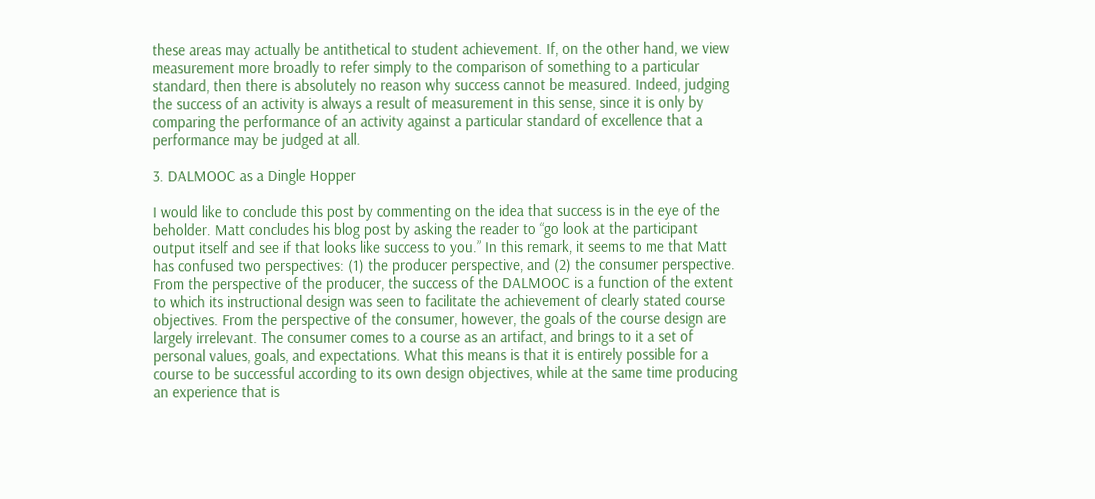these areas may actually be antithetical to student achievement. If, on the other hand, we view measurement more broadly to refer simply to the comparison of something to a particular standard, then there is absolutely no reason why success cannot be measured. Indeed, judging the success of an activity is always a result of measurement in this sense, since it is only by comparing the performance of an activity against a particular standard of excellence that a performance may be judged at all.

3. DALMOOC as a Dingle Hopper

I would like to conclude this post by commenting on the idea that success is in the eye of the beholder. Matt concludes his blog post by asking the reader to “go look at the participant output itself and see if that looks like success to you.” In this remark, it seems to me that Matt has confused two perspectives: (1) the producer perspective, and (2) the consumer perspective. From the perspective of the producer, the success of the DALMOOC is a function of the extent to which its instructional design was seen to facilitate the achievement of clearly stated course objectives. From the perspective of the consumer, however, the goals of the course design are largely irrelevant. The consumer comes to a course as an artifact, and brings to it a set of personal values, goals, and expectations. What this means is that it is entirely possible for a course to be successful according to its own design objectives, while at the same time producing an experience that is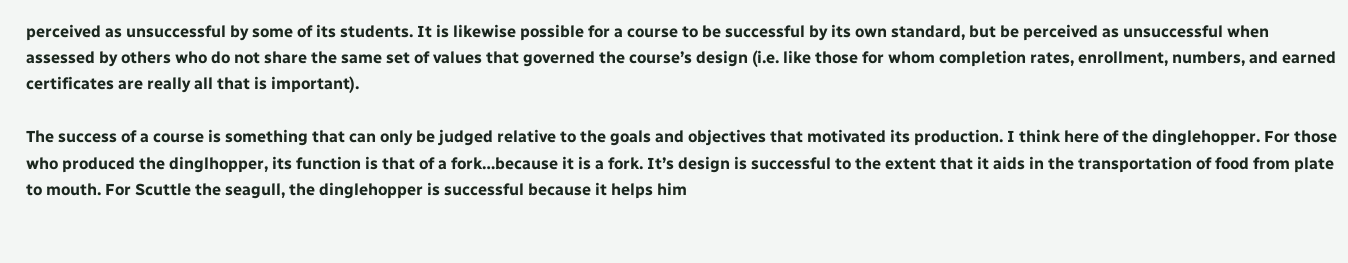perceived as unsuccessful by some of its students. It is likewise possible for a course to be successful by its own standard, but be perceived as unsuccessful when assessed by others who do not share the same set of values that governed the course’s design (i.e. like those for whom completion rates, enrollment, numbers, and earned certificates are really all that is important).

The success of a course is something that can only be judged relative to the goals and objectives that motivated its production. I think here of the dinglehopper. For those who produced the dinglhopper, its function is that of a fork…because it is a fork. It’s design is successful to the extent that it aids in the transportation of food from plate to mouth. For Scuttle the seagull, the dinglehopper is successful because it helps him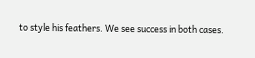to style his feathers. We see success in both cases.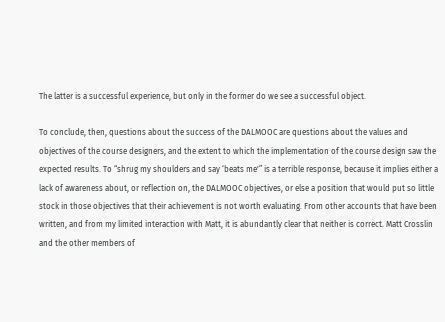The latter is a successful experience, but only in the former do we see a successful object.

To conclude, then, questions about the success of the DALMOOC are questions about the values and objectives of the course designers, and the extent to which the implementation of the course design saw the expected results. To “shrug my shoulders and say ‘beats me'” is a terrible response, because it implies either a lack of awareness about, or reflection on, the DALMOOC objectives, or else a position that would put so little stock in those objectives that their achievement is not worth evaluating. From other accounts that have been written, and from my limited interaction with Matt, it is abundantly clear that neither is correct. Matt Crosslin and the other members of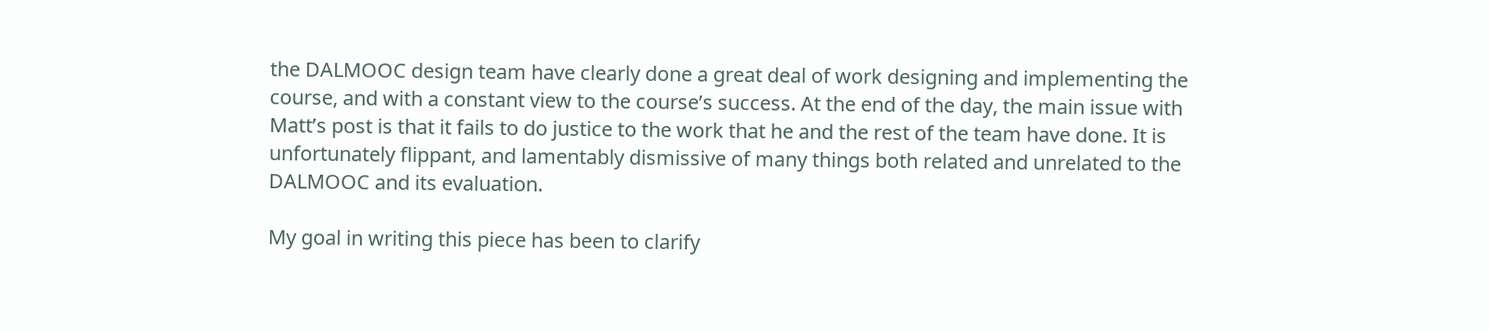the DALMOOC design team have clearly done a great deal of work designing and implementing the course, and with a constant view to the course’s success. At the end of the day, the main issue with Matt’s post is that it fails to do justice to the work that he and the rest of the team have done. It is unfortunately flippant, and lamentably dismissive of many things both related and unrelated to the DALMOOC and its evaluation.

My goal in writing this piece has been to clarify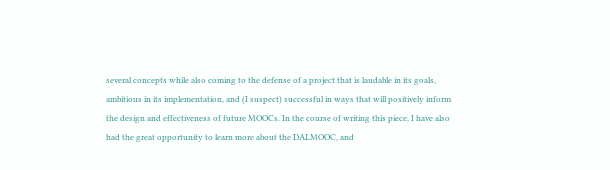several concepts while also coming to the defense of a project that is laudable in its goals, ambitious in its implementation, and (I suspect) successful in ways that will positively inform the design and effectiveness of future MOOCs. In the course of writing this piece, I have also had the great opportunity to learn more about the DALMOOC, and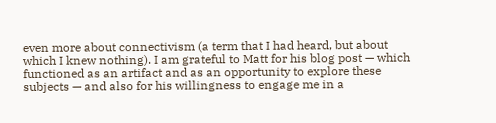even more about connectivism (a term that I had heard, but about which I knew nothing). I am grateful to Matt for his blog post — which functioned as an artifact and as an opportunity to explore these subjects — and also for his willingness to engage me in a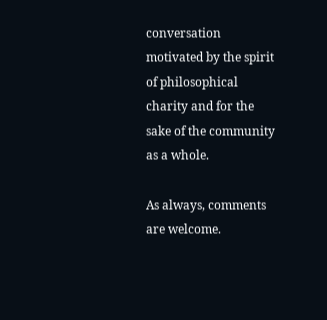conversation motivated by the spirit of philosophical charity and for the sake of the community as a whole.

As always, comments are welcome.